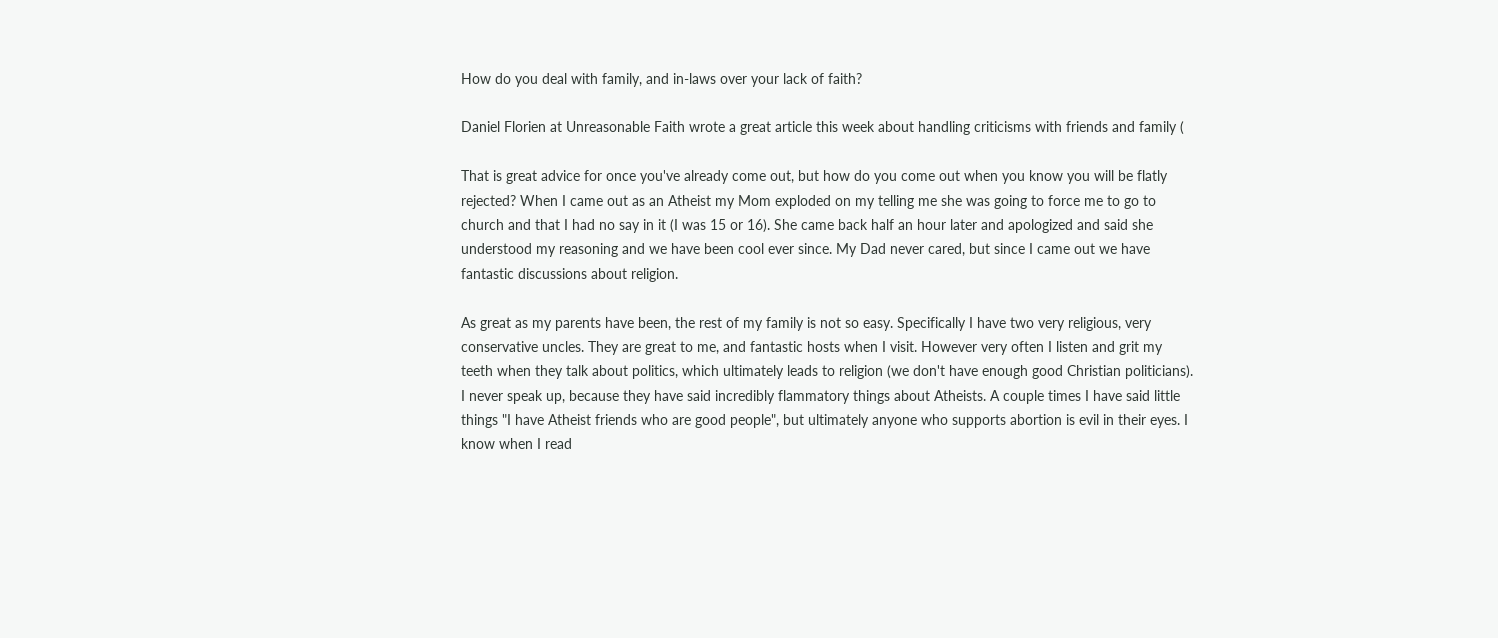How do you deal with family, and in-laws over your lack of faith?

Daniel Florien at Unreasonable Faith wrote a great article this week about handling criticisms with friends and family (

That is great advice for once you've already come out, but how do you come out when you know you will be flatly rejected? When I came out as an Atheist my Mom exploded on my telling me she was going to force me to go to church and that I had no say in it (I was 15 or 16). She came back half an hour later and apologized and said she understood my reasoning and we have been cool ever since. My Dad never cared, but since I came out we have fantastic discussions about religion.

As great as my parents have been, the rest of my family is not so easy. Specifically I have two very religious, very conservative uncles. They are great to me, and fantastic hosts when I visit. However very often I listen and grit my teeth when they talk about politics, which ultimately leads to religion (we don't have enough good Christian politicians). I never speak up, because they have said incredibly flammatory things about Atheists. A couple times I have said little things "I have Atheist friends who are good people", but ultimately anyone who supports abortion is evil in their eyes. I know when I read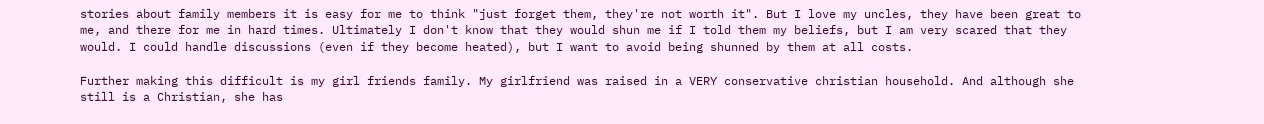stories about family members it is easy for me to think "just forget them, they're not worth it". But I love my uncles, they have been great to me, and there for me in hard times. Ultimately I don't know that they would shun me if I told them my beliefs, but I am very scared that they would. I could handle discussions (even if they become heated), but I want to avoid being shunned by them at all costs.

Further making this difficult is my girl friends family. My girlfriend was raised in a VERY conservative christian household. And although she still is a Christian, she has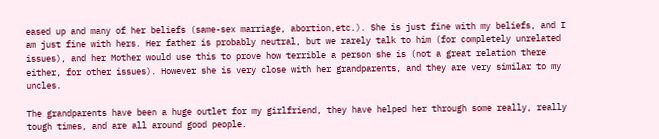eased up and many of her beliefs (same-sex marriage, abortion,etc.). She is just fine with my beliefs, and I am just fine with hers. Her father is probably neutral, but we rarely talk to him (for completely unrelated issues), and her Mother would use this to prove how terrible a person she is (not a great relation there either, for other issues). However she is very close with her grandparents, and they are very similar to my uncles.

The grandparents have been a huge outlet for my girlfriend, they have helped her through some really, really tough times, and are all around good people.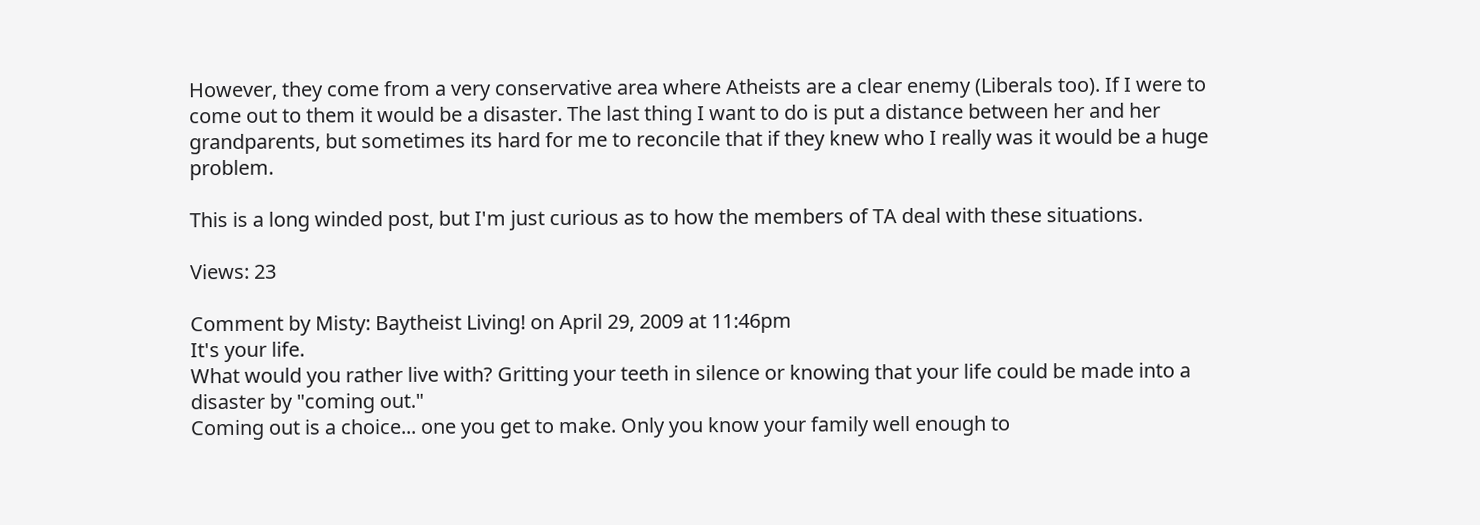However, they come from a very conservative area where Atheists are a clear enemy (Liberals too). If I were to come out to them it would be a disaster. The last thing I want to do is put a distance between her and her grandparents, but sometimes its hard for me to reconcile that if they knew who I really was it would be a huge problem.

This is a long winded post, but I'm just curious as to how the members of TA deal with these situations.

Views: 23

Comment by Misty: Baytheist Living! on April 29, 2009 at 11:46pm
It's your life.
What would you rather live with? Gritting your teeth in silence or knowing that your life could be made into a disaster by "coming out."
Coming out is a choice... one you get to make. Only you know your family well enough to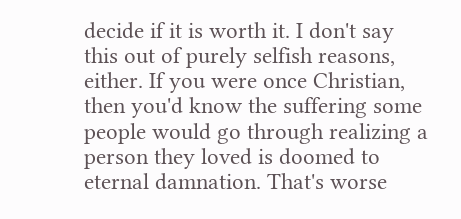decide if it is worth it. I don't say this out of purely selfish reasons, either. If you were once Christian, then you'd know the suffering some people would go through realizing a person they loved is doomed to eternal damnation. That's worse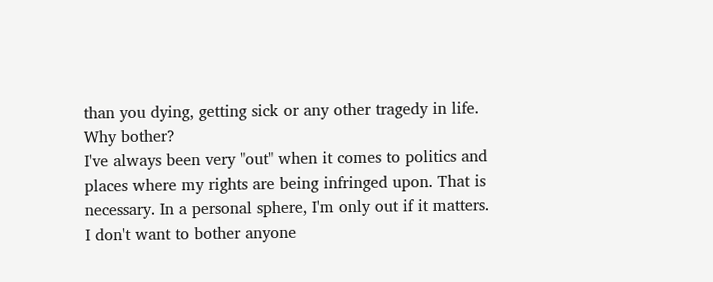than you dying, getting sick or any other tragedy in life.
Why bother?
I've always been very "out" when it comes to politics and places where my rights are being infringed upon. That is necessary. In a personal sphere, I'm only out if it matters. I don't want to bother anyone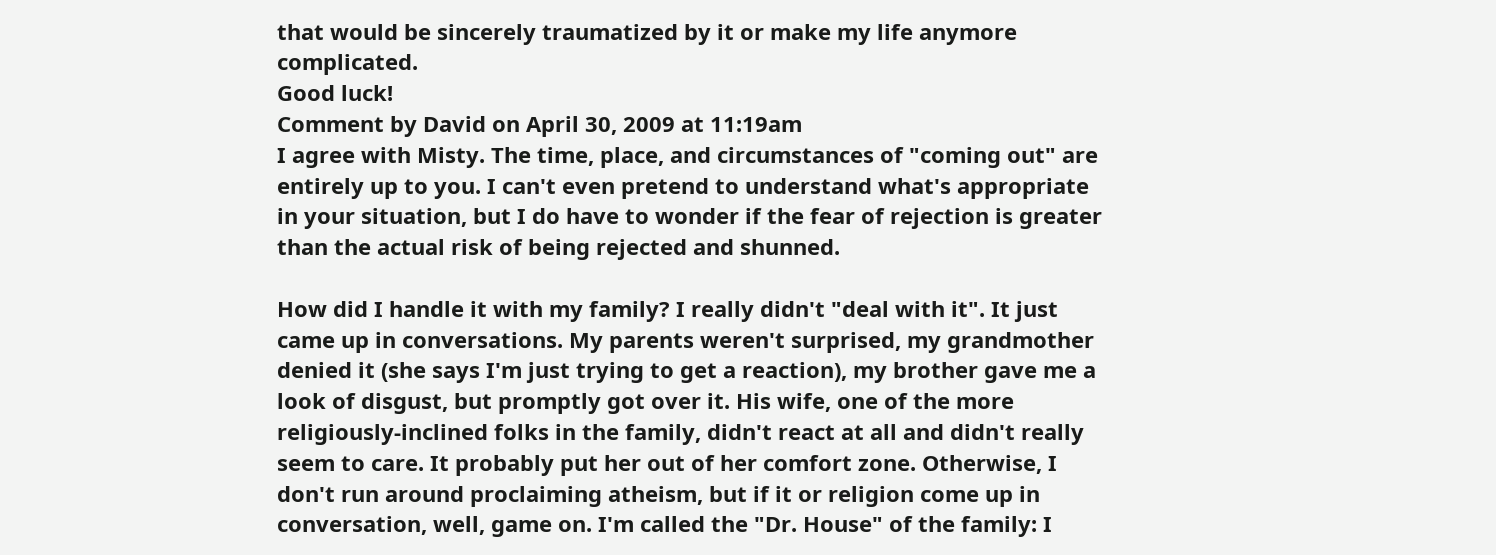that would be sincerely traumatized by it or make my life anymore complicated.
Good luck!
Comment by David on April 30, 2009 at 11:19am
I agree with Misty. The time, place, and circumstances of "coming out" are entirely up to you. I can't even pretend to understand what's appropriate in your situation, but I do have to wonder if the fear of rejection is greater than the actual risk of being rejected and shunned.

How did I handle it with my family? I really didn't "deal with it". It just came up in conversations. My parents weren't surprised, my grandmother denied it (she says I'm just trying to get a reaction), my brother gave me a look of disgust, but promptly got over it. His wife, one of the more religiously-inclined folks in the family, didn't react at all and didn't really seem to care. It probably put her out of her comfort zone. Otherwise, I don't run around proclaiming atheism, but if it or religion come up in conversation, well, game on. I'm called the "Dr. House" of the family: I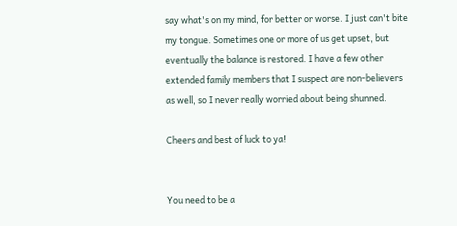say what's on my mind, for better or worse. I just can't bite my tongue. Sometimes one or more of us get upset, but eventually the balance is restored. I have a few other extended family members that I suspect are non-believers as well, so I never really worried about being shunned.

Cheers and best of luck to ya!


You need to be a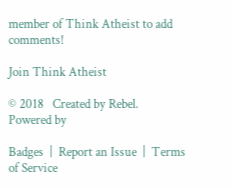member of Think Atheist to add comments!

Join Think Atheist

© 2018   Created by Rebel.   Powered by

Badges  |  Report an Issue  |  Terms of Service